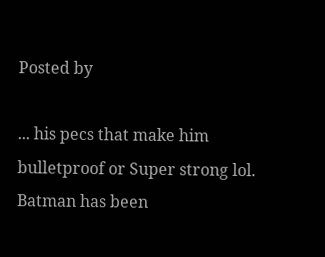Posted by

... his pecs that make him bulletproof or Super strong lol. Batman has been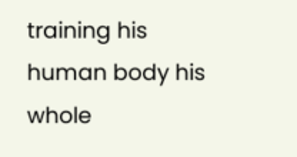training his human body his whole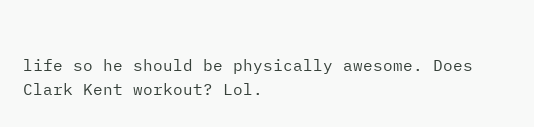life so he should be physically awesome. Does Clark Kent workout? Lol.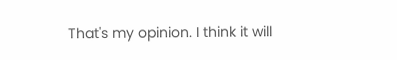That's my opinion. I think it will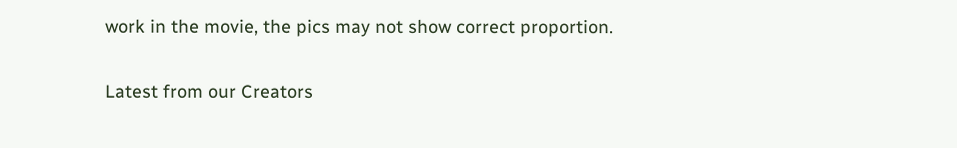work in the movie, the pics may not show correct proportion.

Latest from our Creators